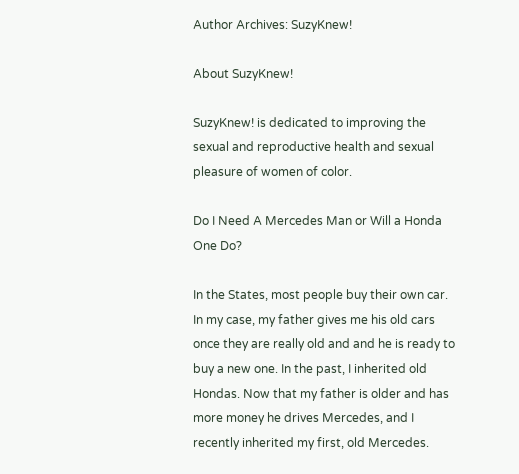Author Archives: SuzyKnew!

About SuzyKnew!

SuzyKnew! is dedicated to improving the sexual and reproductive health and sexual pleasure of women of color.

Do I Need A Mercedes Man or Will a Honda One Do?

In the States, most people buy their own car. In my case, my father gives me his old cars once they are really old and and he is ready to buy a new one. In the past, I inherited old Hondas. Now that my father is older and has more money he drives Mercedes, and I recently inherited my first, old Mercedes.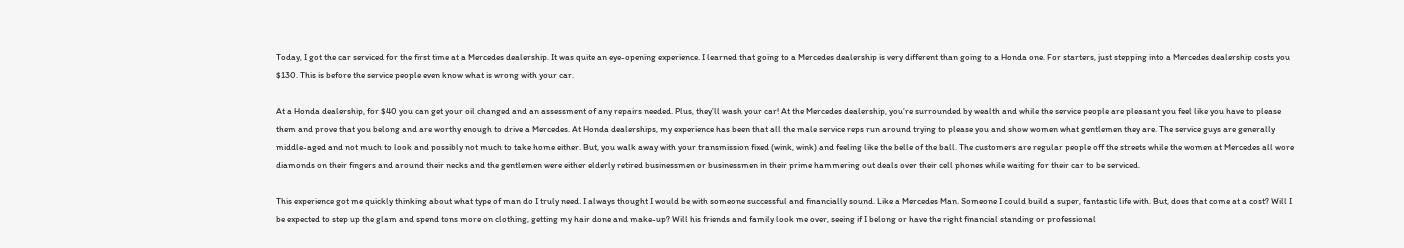Today, I got the car serviced for the first time at a Mercedes dealership. It was quite an eye-opening experience. I learned that going to a Mercedes dealership is very different than going to a Honda one. For starters, just stepping into a Mercedes dealership costs you $130. This is before the service people even know what is wrong with your car.

At a Honda dealership, for $40 you can get your oil changed and an assessment of any repairs needed. Plus, they’ll wash your car! At the Mercedes dealership, you’re surrounded by wealth and while the service people are pleasant you feel like you have to please them and prove that you belong and are worthy enough to drive a Mercedes. At Honda dealerships, my experience has been that all the male service reps run around trying to please you and show women what gentlemen they are. The service guys are generally middle-aged and not much to look and possibly not much to take home either. But, you walk away with your transmission fixed (wink, wink) and feeling like the belle of the ball. The customers are regular people off the streets while the women at Mercedes all wore diamonds on their fingers and around their necks and the gentlemen were either elderly retired businessmen or businessmen in their prime hammering out deals over their cell phones while waiting for their car to be serviced.

This experience got me quickly thinking about what type of man do I truly need. I always thought I would be with someone successful and financially sound. Like a Mercedes Man. Someone I could build a super, fantastic life with. But, does that come at a cost? Will I be expected to step up the glam and spend tons more on clothing, getting my hair done and make-up? Will his friends and family look me over, seeing if I belong or have the right financial standing or professional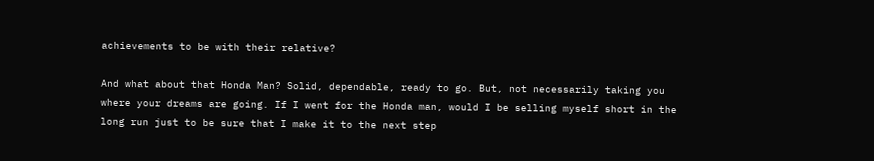achievements to be with their relative?

And what about that Honda Man? Solid, dependable, ready to go. But, not necessarily taking you where your dreams are going. If I went for the Honda man, would I be selling myself short in the long run just to be sure that I make it to the next step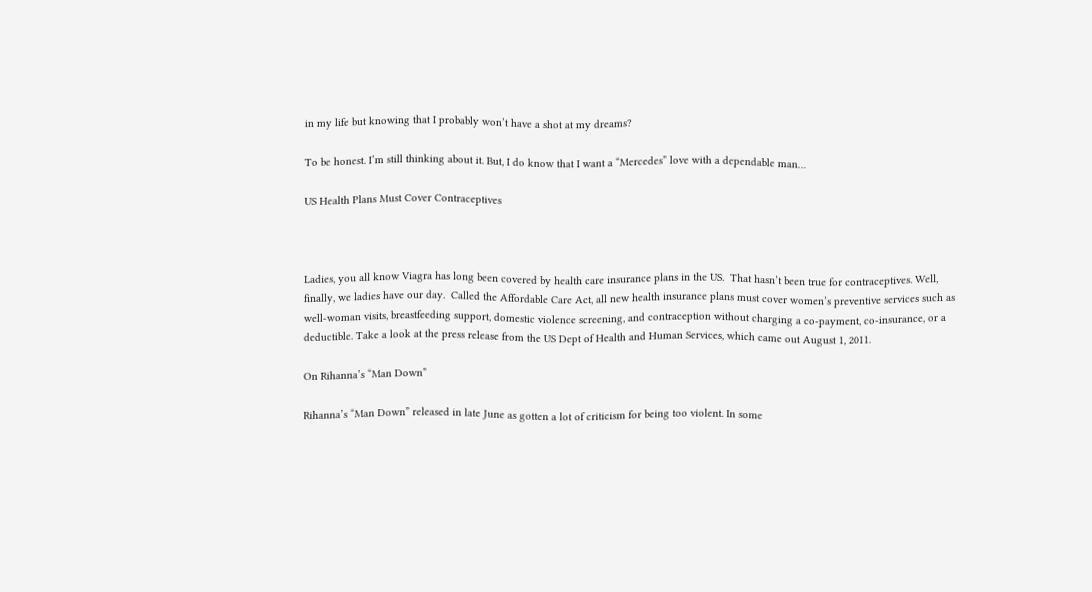in my life but knowing that I probably won’t have a shot at my dreams?

To be honest. I’m still thinking about it. But, I do know that I want a “Mercedes” love with a dependable man…

US Health Plans Must Cover Contraceptives



Ladies, you all know Viagra has long been covered by health care insurance plans in the US.  That hasn’t been true for contraceptives. Well, finally, we ladies have our day.  Called the Affordable Care Act, all new health insurance plans must cover women’s preventive services such as well-woman visits, breastfeeding support, domestic violence screening, and contraception without charging a co-payment, co-insurance, or a deductible. Take a look at the press release from the US Dept of Health and Human Services, which came out August 1, 2011.

On Rihanna’s “Man Down”

Rihanna’s “Man Down” released in late June as gotten a lot of criticism for being too violent. In some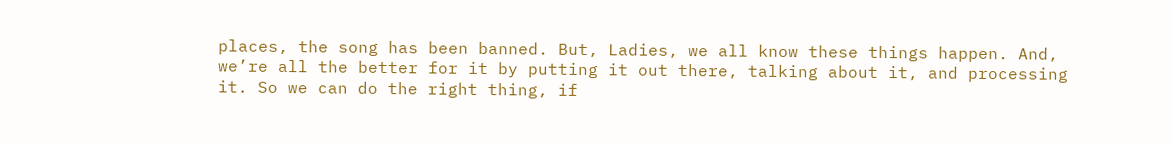places, the song has been banned. But, Ladies, we all know these things happen. And, we’re all the better for it by putting it out there, talking about it, and processing it. So we can do the right thing, if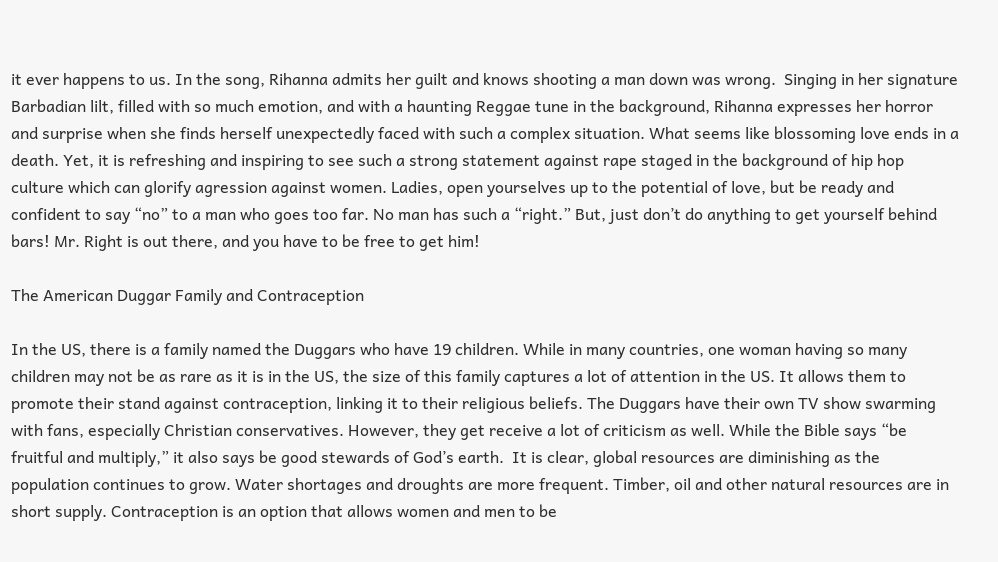it ever happens to us. In the song, Rihanna admits her guilt and knows shooting a man down was wrong.  Singing in her signature  Barbadian lilt, filled with so much emotion, and with a haunting Reggae tune in the background, Rihanna expresses her horror and surprise when she finds herself unexpectedly faced with such a complex situation. What seems like blossoming love ends in a death. Yet, it is refreshing and inspiring to see such a strong statement against rape staged in the background of hip hop culture which can glorify agression against women. Ladies, open yourselves up to the potential of love, but be ready and confident to say “no” to a man who goes too far. No man has such a “right.” But, just don’t do anything to get yourself behind bars! Mr. Right is out there, and you have to be free to get him!

The American Duggar Family and Contraception

In the US, there is a family named the Duggars who have 19 children. While in many countries, one woman having so many children may not be as rare as it is in the US, the size of this family captures a lot of attention in the US. It allows them to promote their stand against contraception, linking it to their religious beliefs. The Duggars have their own TV show swarming with fans, especially Christian conservatives. However, they get receive a lot of criticism as well. While the Bible says “be fruitful and multiply,” it also says be good stewards of God’s earth.  It is clear, global resources are diminishing as the population continues to grow. Water shortages and droughts are more frequent. Timber, oil and other natural resources are in short supply. Contraception is an option that allows women and men to be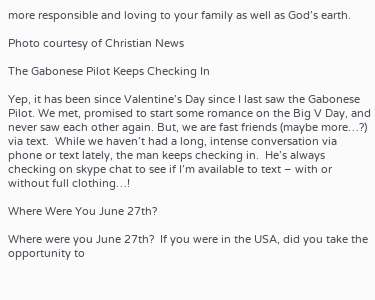more responsible and loving to your family as well as God’s earth.

Photo courtesy of Christian News

The Gabonese Pilot Keeps Checking In

Yep, it has been since Valentine’s Day since I last saw the Gabonese Pilot. We met, promised to start some romance on the Big V Day, and never saw each other again. But, we are fast friends (maybe more…?) via text.  While we haven’t had a long, intense conversation via phone or text lately, the man keeps checking in.  He’s always checking on skype chat to see if I’m available to text – with or without full clothing…!

Where Were You June 27th?

Where were you June 27th?  If you were in the USA, did you take the opportunity to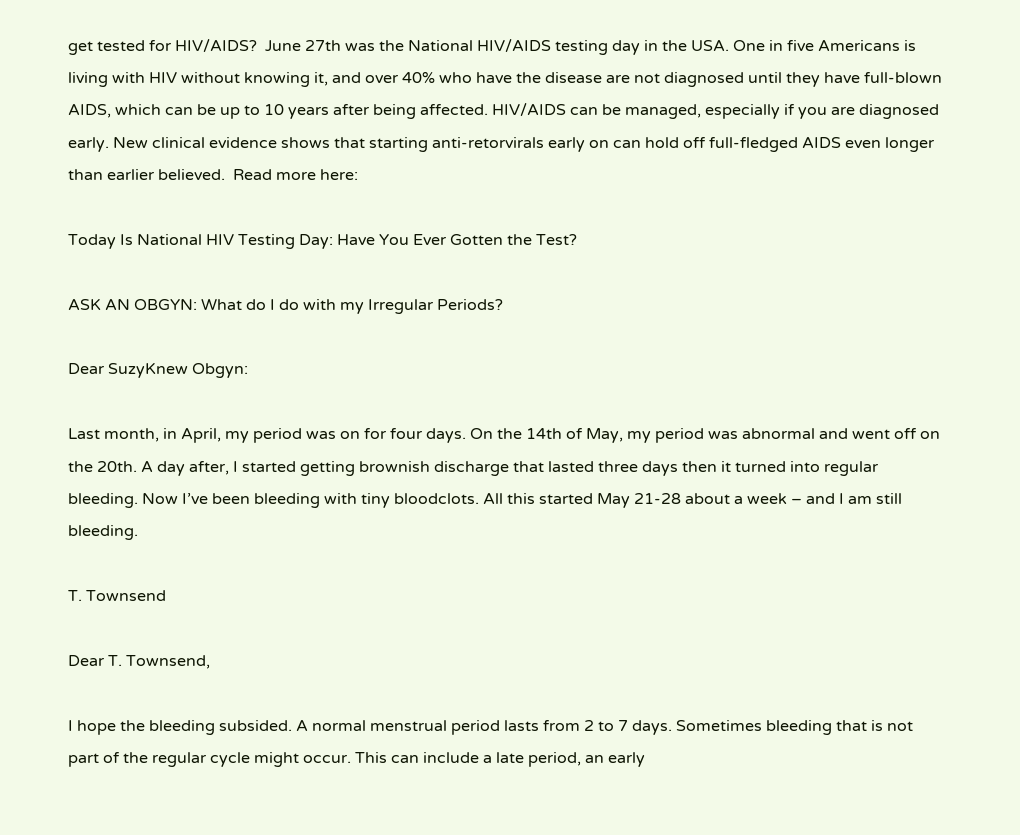get tested for HIV/AIDS?  June 27th was the National HIV/AIDS testing day in the USA. One in five Americans is living with HIV without knowing it, and over 40% who have the disease are not diagnosed until they have full-blown AIDS, which can be up to 10 years after being affected. HIV/AIDS can be managed, especially if you are diagnosed early. New clinical evidence shows that starting anti-retorvirals early on can hold off full-fledged AIDS even longer than earlier believed.  Read more here:

Today Is National HIV Testing Day: Have You Ever Gotten the Test?

ASK AN OBGYN: What do I do with my Irregular Periods?

Dear SuzyKnew Obgyn:

Last month, in April, my period was on for four days. On the 14th of May, my period was abnormal and went off on the 20th. A day after, I started getting brownish discharge that lasted three days then it turned into regular bleeding. Now I’ve been bleeding with tiny bloodclots. All this started May 21-28 about a week – and I am still bleeding.

T. Townsend

Dear T. Townsend,

I hope the bleeding subsided. A normal menstrual period lasts from 2 to 7 days. Sometimes bleeding that is not part of the regular cycle might occur. This can include a late period, an early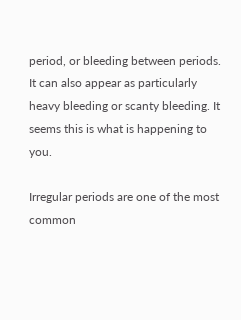period, or bleeding between periods. It can also appear as particularly heavy bleeding or scanty bleeding. It seems this is what is happening to you.

Irregular periods are one of the most common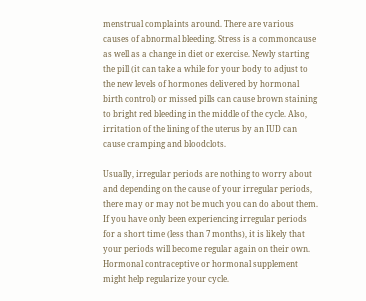menstrual complaints around. There are various causes of abnormal bleeding. Stress is a commoncause as well as a change in diet or exercise. Newly starting the pill (it can take a while for your body to adjust to the new levels of hormones delivered by hormonal birth control) or missed pills can cause brown staining to bright red bleeding in the middle of the cycle. Also, irritation of the lining of the uterus by an IUD can cause cramping and bloodclots.

Usually, irregular periods are nothing to worry about and depending on the cause of your irregular periods, there may or may not be much you can do about them. If you have only been experiencing irregular periods for a short time (less than 7 months), it is likely that your periods will become regular again on their own. Hormonal contraceptive or hormonal supplement might help regularize your cycle.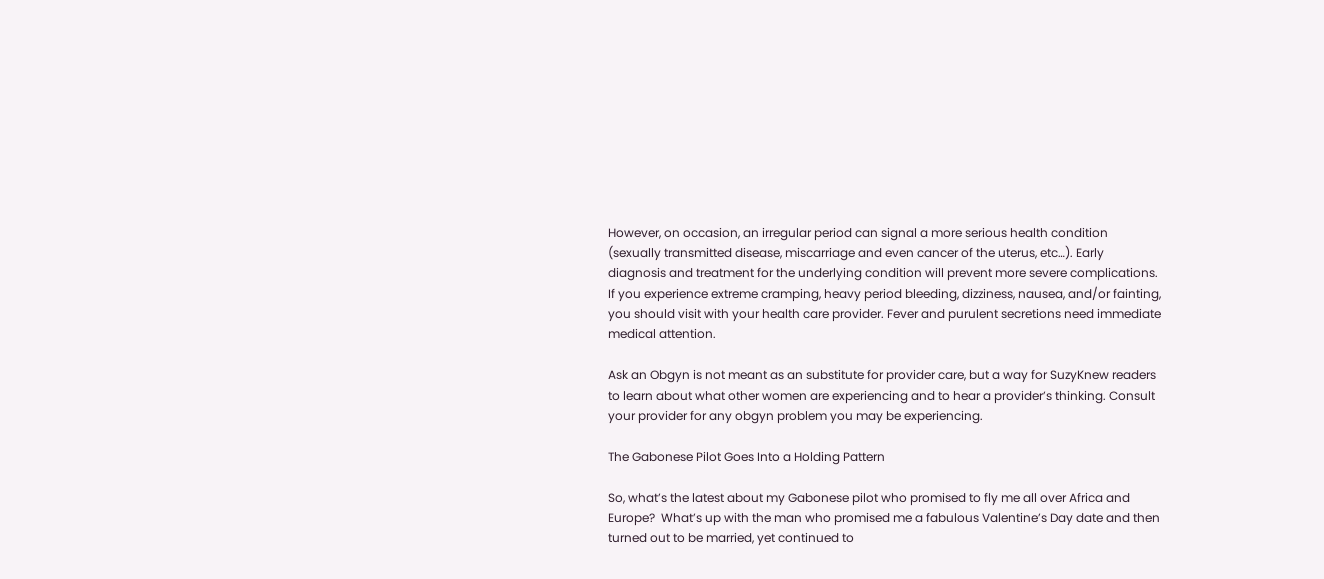However, on occasion, an irregular period can signal a more serious health condition (sexually transmitted disease, miscarriage and even cancer of the uterus, etc…). Early diagnosis and treatment for the underlying condition will prevent more severe complications. If you experience extreme cramping, heavy period bleeding, dizziness, nausea, and/or fainting, you should visit with your health care provider. Fever and purulent secretions need immediate medical attention.

Ask an Obgyn is not meant as an substitute for provider care, but a way for SuzyKnew readers to learn about what other women are experiencing and to hear a provider’s thinking. Consult your provider for any obgyn problem you may be experiencing.

The Gabonese Pilot Goes Into a Holding Pattern

So, what’s the latest about my Gabonese pilot who promised to fly me all over Africa and Europe?  What’s up with the man who promised me a fabulous Valentine’s Day date and then turned out to be married, yet continued to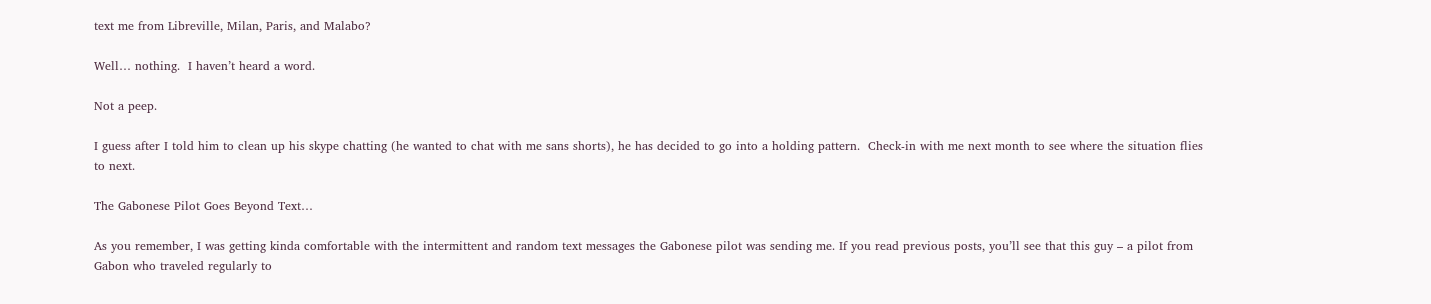text me from Libreville, Milan, Paris, and Malabo?

Well… nothing.  I haven’t heard a word.

Not a peep.

I guess after I told him to clean up his skype chatting (he wanted to chat with me sans shorts), he has decided to go into a holding pattern.  Check-in with me next month to see where the situation flies to next.

The Gabonese Pilot Goes Beyond Text…

As you remember, I was getting kinda comfortable with the intermittent and random text messages the Gabonese pilot was sending me. If you read previous posts, you’ll see that this guy – a pilot from Gabon who traveled regularly to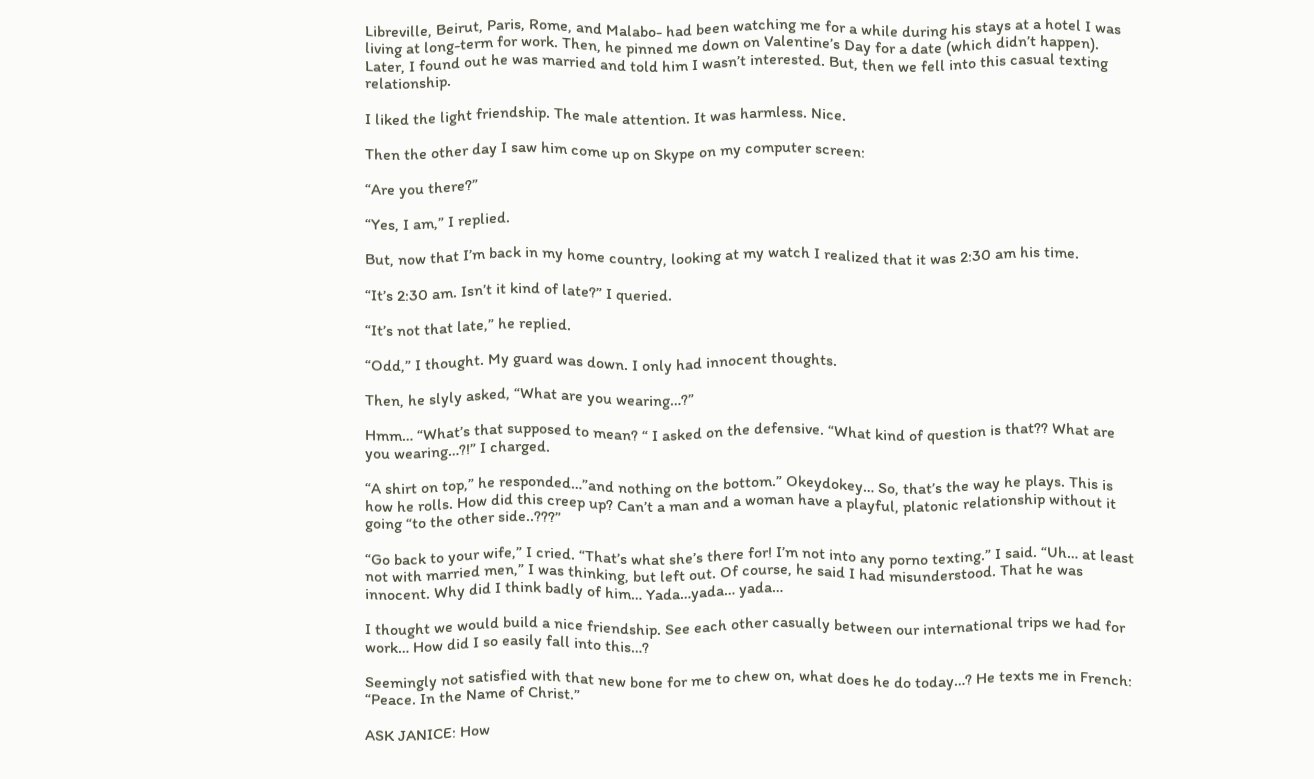Libreville, Beirut, Paris, Rome, and Malabo- had been watching me for a while during his stays at a hotel I was living at long-term for work. Then, he pinned me down on Valentine’s Day for a date (which didn’t happen). Later, I found out he was married and told him I wasn’t interested. But, then we fell into this casual texting relationship.

I liked the light friendship. The male attention. It was harmless. Nice.

Then the other day I saw him come up on Skype on my computer screen:

“Are you there?”

“Yes, I am,” I replied.

But, now that I’m back in my home country, looking at my watch I realized that it was 2:30 am his time.

“It’s 2:30 am. Isn’t it kind of late?” I queried.

“It’s not that late,” he replied.

“Odd,” I thought. My guard was down. I only had innocent thoughts.

Then, he slyly asked, “What are you wearing…?”

Hmm… “What’s that supposed to mean? “ I asked on the defensive. “What kind of question is that?? What are you wearing…?!” I charged.

“A shirt on top,” he responded…”and nothing on the bottom.” Okeydokey… So, that’s the way he plays. This is how he rolls. How did this creep up? Can’t a man and a woman have a playful, platonic relationship without it going “to the other side..???”

“Go back to your wife,” I cried. “That’s what she’s there for! I’m not into any porno texting.” I said. “Uh… at least not with married men,” I was thinking, but left out. Of course, he said I had misunderstood. That he was innocent. Why did I think badly of him… Yada…yada… yada…

I thought we would build a nice friendship. See each other casually between our international trips we had for work… How did I so easily fall into this…?

Seemingly not satisfied with that new bone for me to chew on, what does he do today…? He texts me in French: “Peace. In the Name of Christ.”

ASK JANICE: How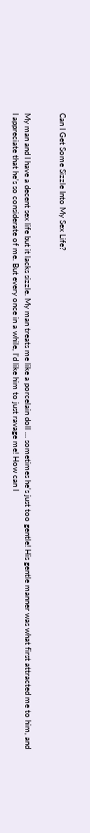Can I Get Some Sizzle Into My Sex Life?


My man and I have a decent sex life but it lacks sizzle. My man treats me like a porcelain doll … sometimes he’s just too gentle! His gentle manner was what first attracted me to him, and I appreciate that he’s so considerate of me. But every once in a while, I’d like him to just ravage me! How can I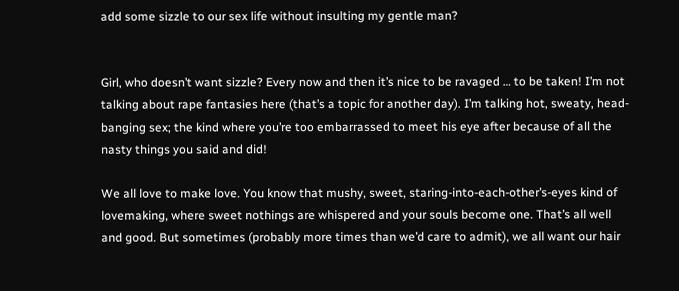add some sizzle to our sex life without insulting my gentle man?


Girl, who doesn’t want sizzle? Every now and then it’s nice to be ravaged … to be taken! I’m not talking about rape fantasies here (that’s a topic for another day). I’m talking hot, sweaty, head-banging sex; the kind where you’re too embarrassed to meet his eye after because of all the nasty things you said and did!

We all love to make love. You know that mushy, sweet, staring-into-each-other’s-eyes kind of lovemaking, where sweet nothings are whispered and your souls become one. That’s all well and good. But sometimes (probably more times than we’d care to admit), we all want our hair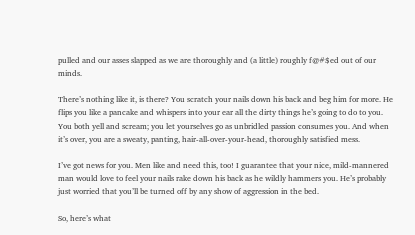pulled and our asses slapped as we are thoroughly and (a little) roughly f@#$ed out of our minds.

There’s nothing like it, is there? You scratch your nails down his back and beg him for more. He flips you like a pancake and whispers into your ear all the dirty things he’s going to do to you. You both yell and scream; you let yourselves go as unbridled passion consumes you. And when it’s over, you are a sweaty, panting, hair-all-over-your-head, thoroughly satisfied mess.

I’ve got news for you. Men like and need this, too! I guarantee that your nice, mild-mannered man would love to feel your nails rake down his back as he wildly hammers you. He’s probably just worried that you’ll be turned off by any show of aggression in the bed.

So, here’s what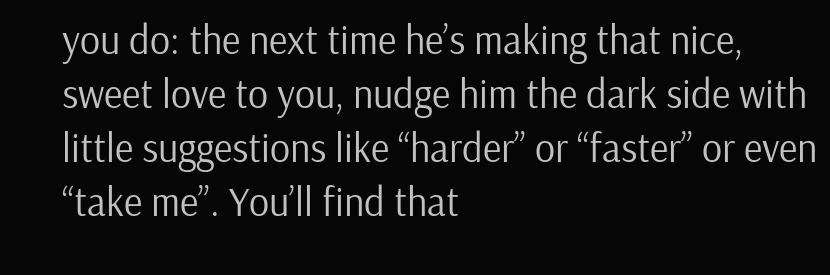you do: the next time he’s making that nice, sweet love to you, nudge him the dark side with little suggestions like “harder” or “faster” or even “take me”. You’ll find that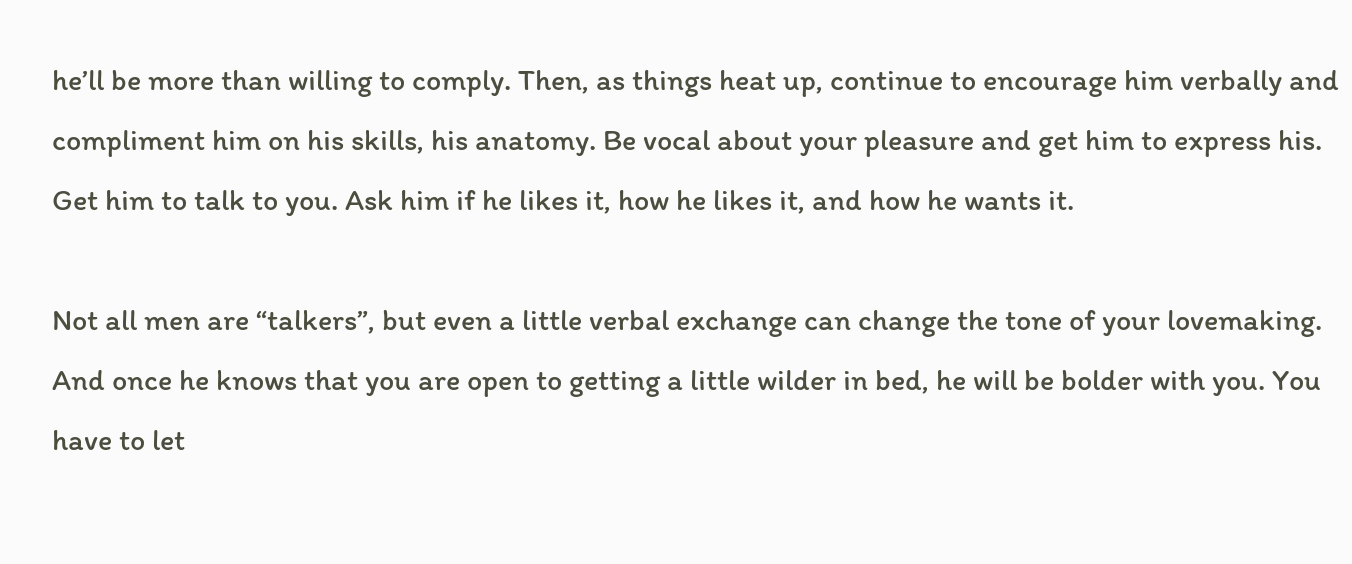he’ll be more than willing to comply. Then, as things heat up, continue to encourage him verbally and compliment him on his skills, his anatomy. Be vocal about your pleasure and get him to express his. Get him to talk to you. Ask him if he likes it, how he likes it, and how he wants it.

Not all men are “talkers”, but even a little verbal exchange can change the tone of your lovemaking. And once he knows that you are open to getting a little wilder in bed, he will be bolder with you. You have to let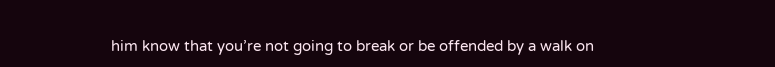him know that you’re not going to break or be offended by a walk on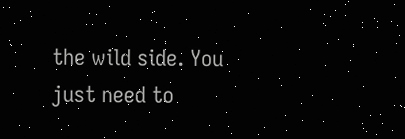the wild side. You just need to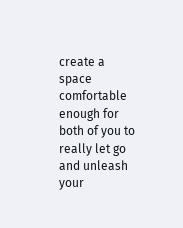create a space comfortable enough for both of you to really let go and unleash your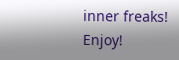inner freaks! Enjoy!